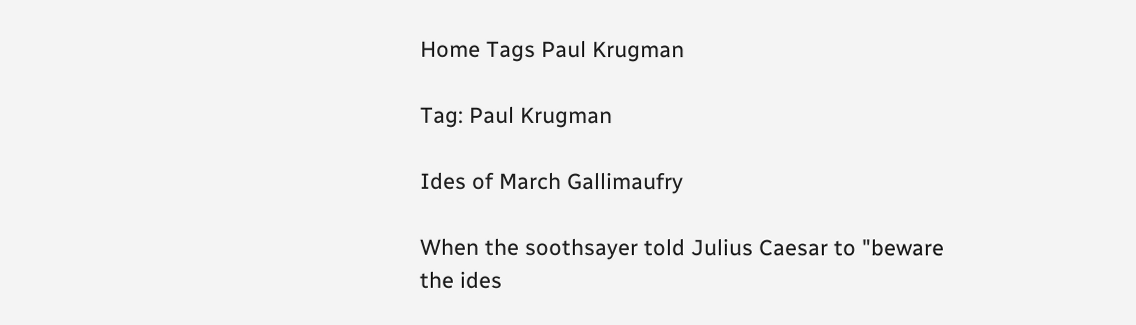Home Tags Paul Krugman

Tag: Paul Krugman

Ides of March Gallimaufry

When the soothsayer told Julius Caesar to "beware the ides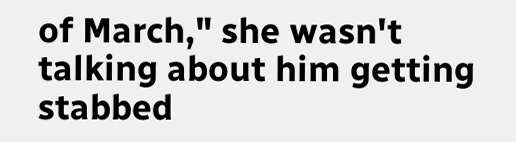of March," she wasn't talking about him getting stabbed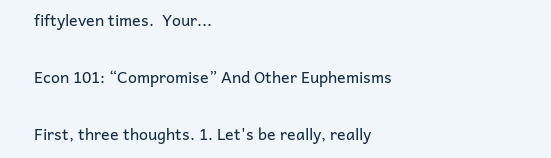fiftyleven times.  Your...

Econ 101: “Compromise” And Other Euphemisms

First, three thoughts. 1. Let's be really, really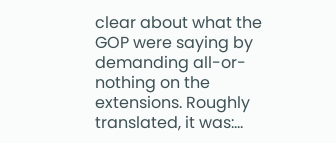clear about what the GOP were saying by demanding all-or-nothing on the extensions. Roughly translated, it was:...